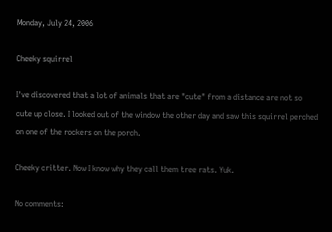Monday, July 24, 2006

Cheeky squirrel

I've discovered that a lot of animals that are "cute" from a distance are not so cute up close. I looked out of the window the other day and saw this squirrel perched on one of the rockers on the porch.

Cheeky critter. Now I know why they call them tree rats. Yuk.

No comments: